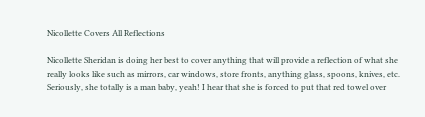Nicollette Covers All Reflections

Nicollette Sheridan is doing her best to cover anything that will provide a reflection of what she really looks like such as mirrors, car windows, store fronts, anything glass, spoons, knives, etc. Seriously, she totally is a man baby, yeah! I hear that she is forced to put that red towel over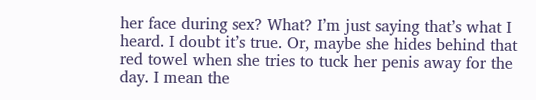her face during sex? What? I’m just saying that’s what I heard. I doubt it’s true. Or, maybe she hides behind that red towel when she tries to tuck her penis away for the day. I mean the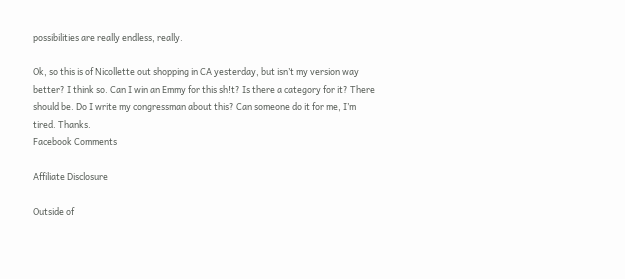possibilities are really endless, really.

Ok, so this is of Nicollette out shopping in CA yesterday, but isn’t my version way better? I think so. Can I win an Emmy for this sh!t? Is there a category for it? There should be. Do I write my congressman about this? Can someone do it for me, I’m tired. Thanks.
Facebook Comments

Affiliate Disclosure

Outside of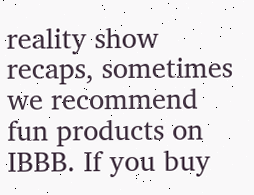reality show recaps, sometimes we recommend fun products on IBBB. If you buy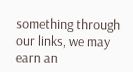something through our links, we may earn an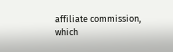affiliate commission, which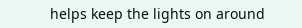helps keep the lights on around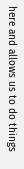here and allows us to do things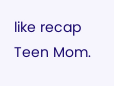like recap Teen Mom.